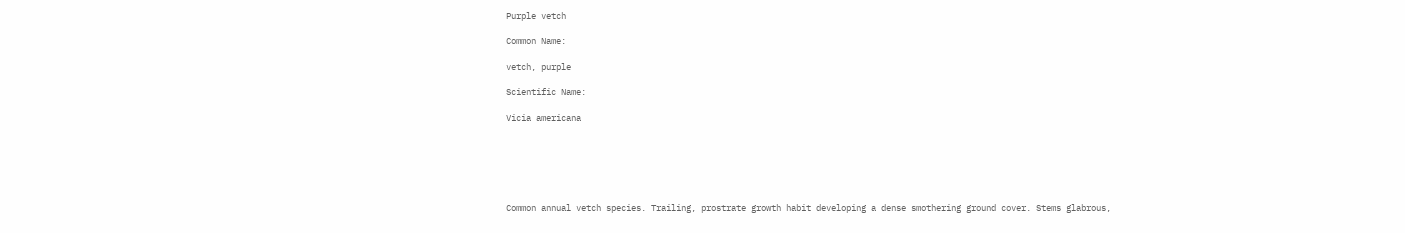Purple vetch

Common Name:

vetch, purple

Scientific Name:

Vicia americana






Common annual vetch species. Trailing, prostrate growth habit developing a dense smothering ground cover. Stems glabrous,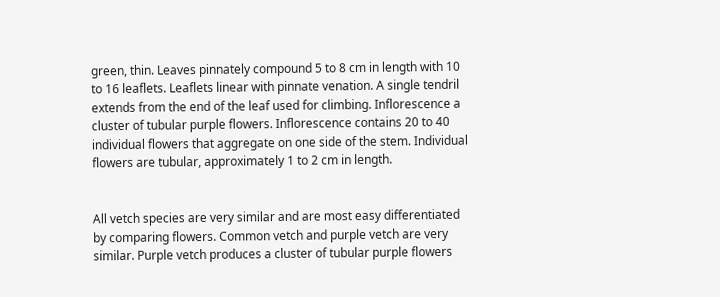green, thin. Leaves pinnately compound 5 to 8 cm in length with 10 to 16 leaflets. Leaflets linear with pinnate venation. A single tendril extends from the end of the leaf used for climbing. Inflorescence a cluster of tubular purple flowers. Inflorescence contains 20 to 40 individual flowers that aggregate on one side of the stem. Individual flowers are tubular, approximately 1 to 2 cm in length.


All vetch species are very similar and are most easy differentiated by comparing flowers. Common vetch and purple vetch are very similar. Purple vetch produces a cluster of tubular purple flowers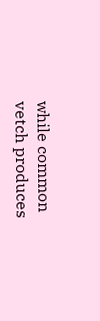while common vetch produces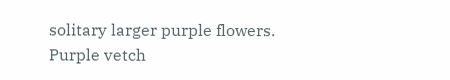solitary larger purple flowers. Purple vetch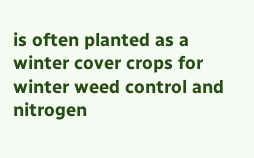is often planted as a winter cover crops for winter weed control and nitrogen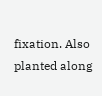fixation. Also planted along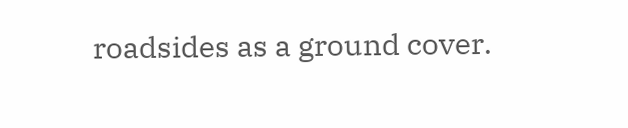roadsides as a ground cover.